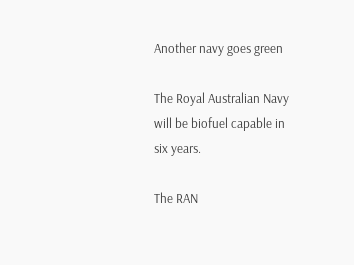Another navy goes green

The Royal Australian Navy will be biofuel capable in six years.

The RAN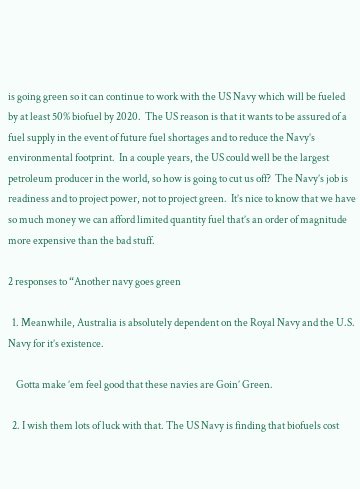is going green so it can continue to work with the US Navy which will be fueled by at least 50% biofuel by 2020.  The US reason is that it wants to be assured of a fuel supply in the event of future fuel shortages and to reduce the Navy’s  environmental footprint.  In a couple years, the US could well be the largest petroleum producer in the world, so how is going to cut us off?  The Navy’s job is readiness and to project power, not to project green.  It’s nice to know that we have so much money we can afford limited quantity fuel that’s an order of magnitude more expensive than the bad stuff.

2 responses to “Another navy goes green

  1. Meanwhile, Australia is absolutely dependent on the Royal Navy and the U.S. Navy for it’s existence.

    Gotta make ’em feel good that these navies are Goin’ Green.

  2. I wish them lots of luck with that. The US Navy is finding that biofuels cost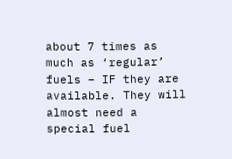about 7 times as much as ‘regular’ fuels – IF they are available. They will almost need a special fuel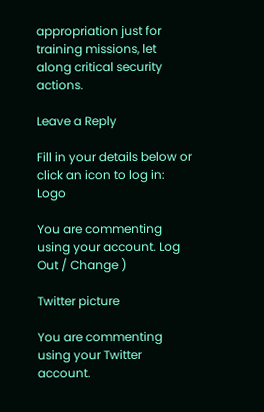appropriation just for training missions, let along critical security actions.

Leave a Reply

Fill in your details below or click an icon to log in: Logo

You are commenting using your account. Log Out / Change )

Twitter picture

You are commenting using your Twitter account.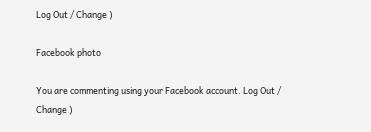Log Out / Change )

Facebook photo

You are commenting using your Facebook account. Log Out / Change )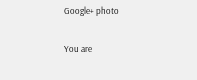Google+ photo

You are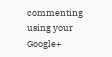commenting using your Google+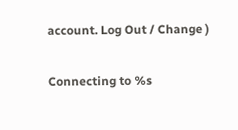account. Log Out / Change )

Connecting to %s